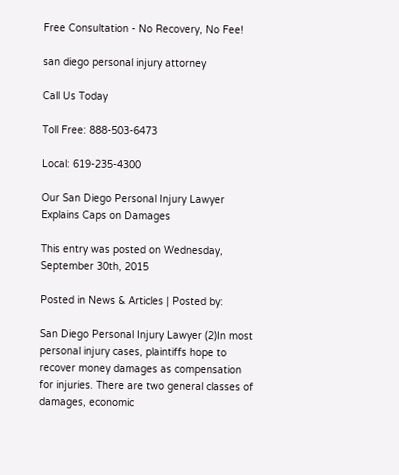Free Consultation - No Recovery, No Fee!

san diego personal injury attorney

Call Us Today

Toll Free: 888-503-6473

Local: 619-235-4300

Our San Diego Personal Injury Lawyer Explains Caps on Damages

This entry was posted on Wednesday, September 30th, 2015

Posted in News & Articles | Posted by:

San Diego Personal Injury Lawyer (2)In most personal injury cases, plaintiffs hope to recover money damages as compensation for injuries. There are two general classes of damages, economic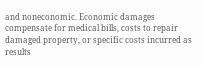and noneconomic. Economic damages compensate for medical bills, costs to repair damaged property, or specific costs incurred as results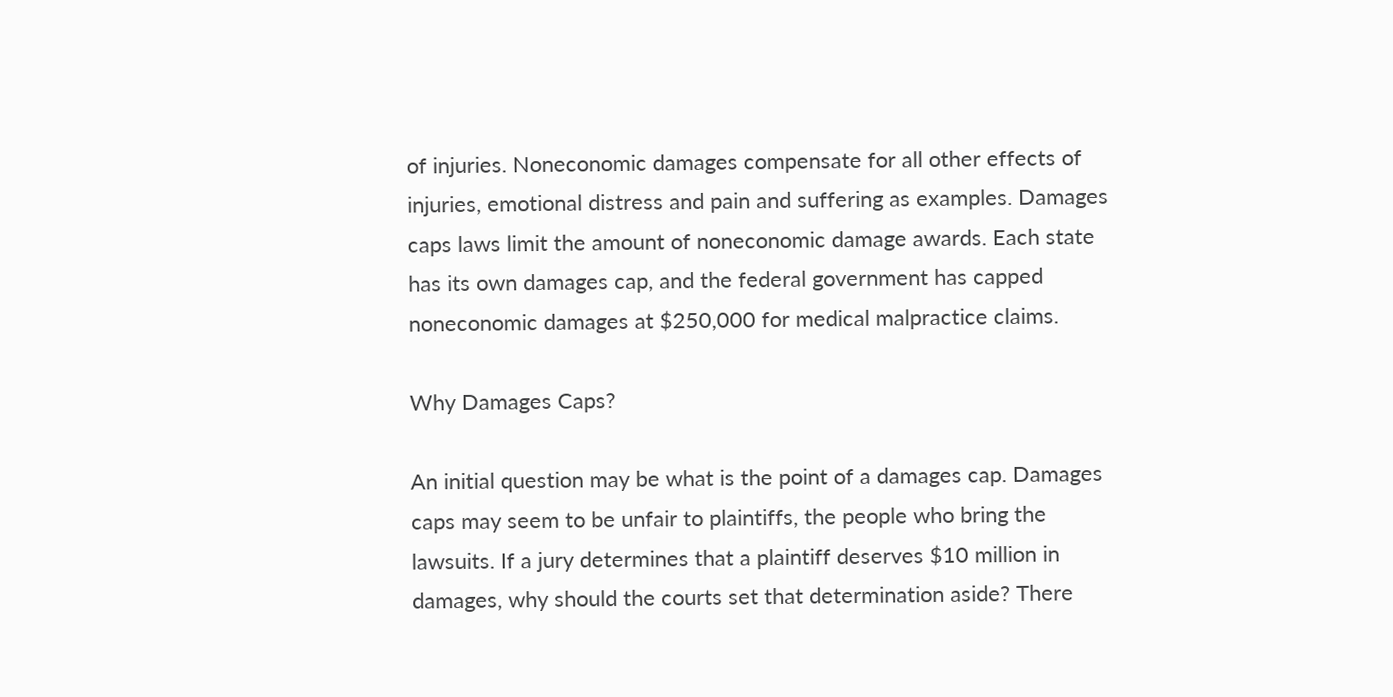of injuries. Noneconomic damages compensate for all other effects of injuries, emotional distress and pain and suffering as examples. Damages caps laws limit the amount of noneconomic damage awards. Each state has its own damages cap, and the federal government has capped noneconomic damages at $250,000 for medical malpractice claims.

Why Damages Caps?

An initial question may be what is the point of a damages cap. Damages caps may seem to be unfair to plaintiffs, the people who bring the lawsuits. If a jury determines that a plaintiff deserves $10 million in damages, why should the courts set that determination aside? There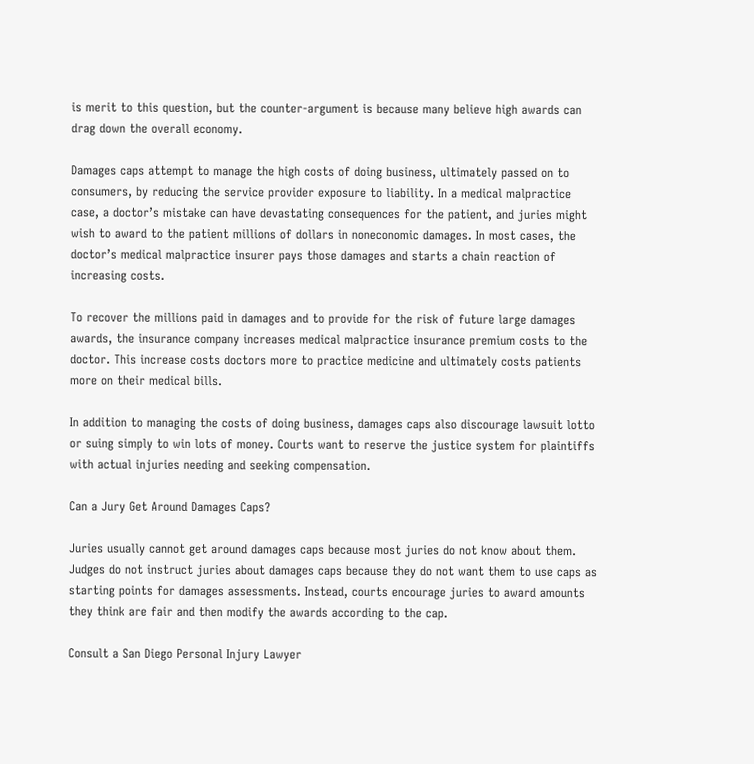is merit to this question, but the counter-argument is because many believe high awards can drag down the overall economy.

Damages caps attempt to manage the high costs of doing business, ultimately passed on to consumers, by reducing the service provider exposure to liability. In a medical malpractice case, a doctor’s mistake can have devastating consequences for the patient, and juries might wish to award to the patient millions of dollars in noneconomic damages. In most cases, the doctor’s medical malpractice insurer pays those damages and starts a chain reaction of increasing costs.

To recover the millions paid in damages and to provide for the risk of future large damages awards, the insurance company increases medical malpractice insurance premium costs to the doctor. This increase costs doctors more to practice medicine and ultimately costs patients more on their medical bills.

In addition to managing the costs of doing business, damages caps also discourage lawsuit lotto or suing simply to win lots of money. Courts want to reserve the justice system for plaintiffs with actual injuries needing and seeking compensation.

Can a Jury Get Around Damages Caps?

Juries usually cannot get around damages caps because most juries do not know about them. Judges do not instruct juries about damages caps because they do not want them to use caps as starting points for damages assessments. Instead, courts encourage juries to award amounts they think are fair and then modify the awards according to the cap.

Consult a San Diego Personal Injury Lawyer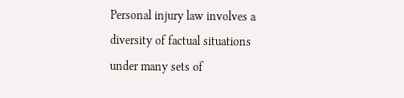Personal injury law involves a diversity of factual situations under many sets of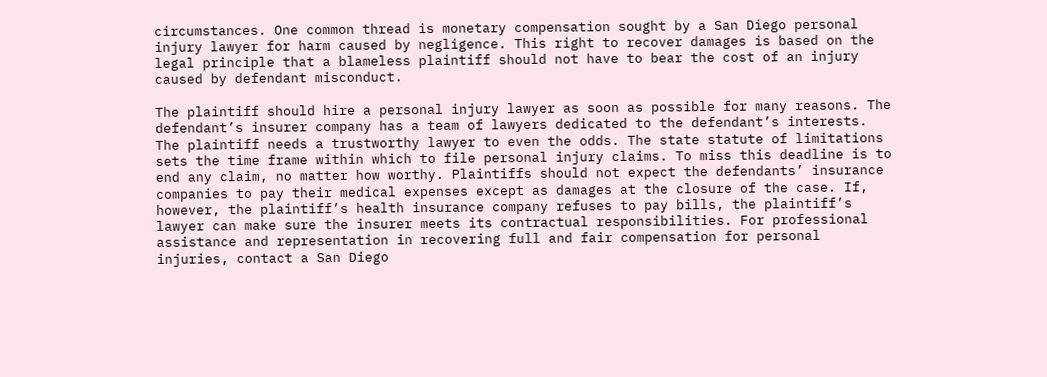circumstances. One common thread is monetary compensation sought by a San Diego personal injury lawyer for harm caused by negligence. This right to recover damages is based on the legal principle that a blameless plaintiff should not have to bear the cost of an injury caused by defendant misconduct.

The plaintiff should hire a personal injury lawyer as soon as possible for many reasons. The defendant’s insurer company has a team of lawyers dedicated to the defendant’s interests. The plaintiff needs a trustworthy lawyer to even the odds. The state statute of limitations sets the time frame within which to file personal injury claims. To miss this deadline is to end any claim, no matter how worthy. Plaintiffs should not expect the defendants’ insurance companies to pay their medical expenses except as damages at the closure of the case. If, however, the plaintiff’s health insurance company refuses to pay bills, the plaintiff’s lawyer can make sure the insurer meets its contractual responsibilities. For professional assistance and representation in recovering full and fair compensation for personal injuries, contact a San Diego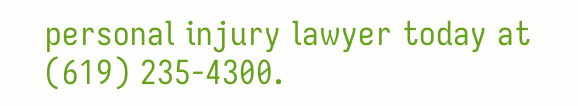personal injury lawyer today at (619) 235-4300.